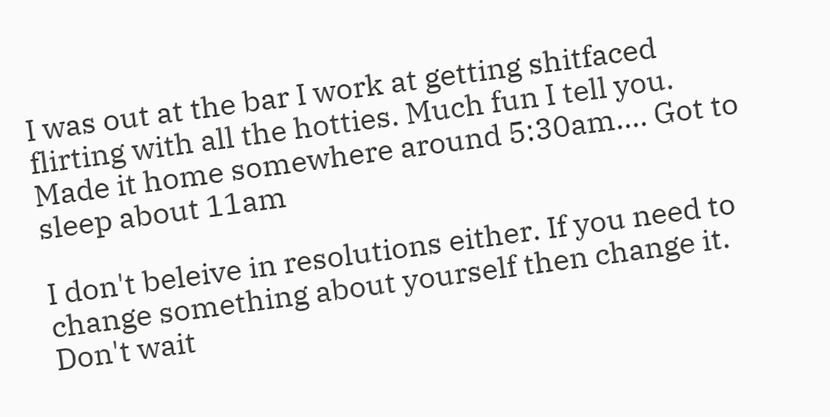I was out at the bar I work at getting shitfaced flirting with all the hotties. Much fun I tell you. Made it home somewhere around 5:30am.... Got to sleep about 11am

I don't beleive in resolutions either. If you need to change something about yourself then change it. Don't wait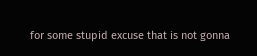for some stupid excuse that is not gonna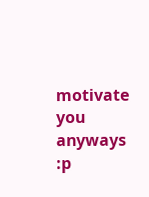motivate you anyways :p